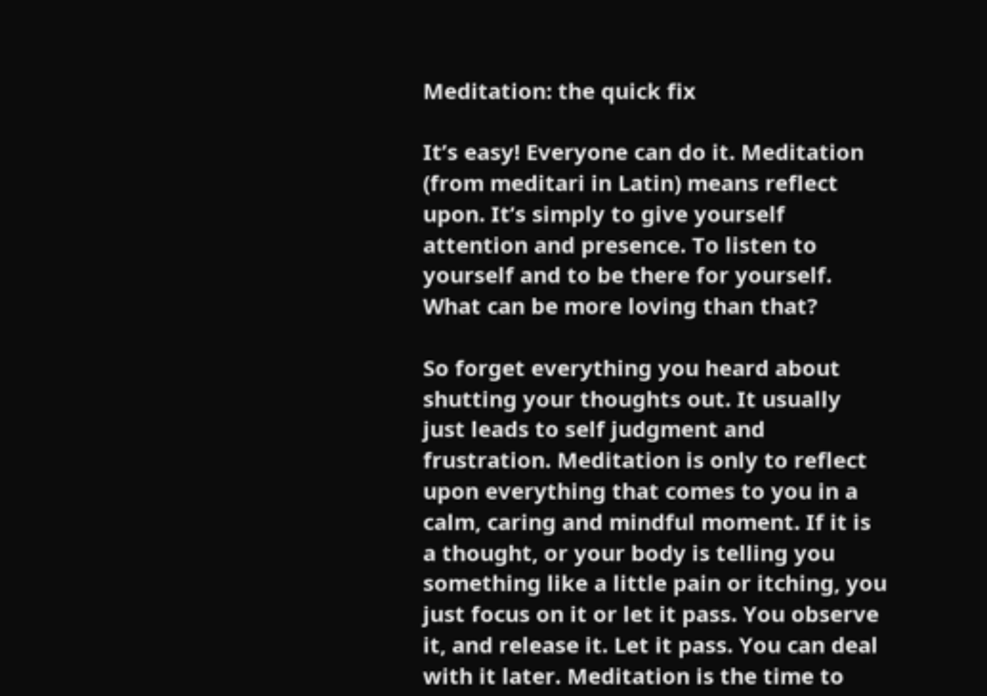Meditation: the quick fix

It’s easy! Everyone can do it. Meditation (from meditari in Latin) means reflect upon. It’s simply to give yourself attention and presence. To listen to yourself and to be there for yourself. What can be more loving than that?

So forget everything you heard about shutting your thoughts out. It usually just leads to self judgment and frustration. Meditation is only to reflect upon everything that comes to you in a calm, caring and mindful moment. If it is a thought, or your body is telling you something like a little pain or itching, you just focus on it or let it pass. You observe it, and release it. Let it pass. You can deal with it later. Meditation is the time to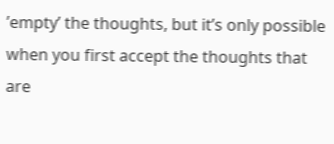’empty’ the thoughts, but it’s only possible when you first accept the thoughts that are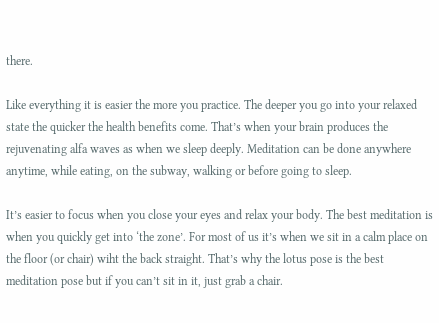there.

Like everything it is easier the more you practice. The deeper you go into your relaxed state the quicker the health benefits come. That’s when your brain produces the rejuvenating alfa waves as when we sleep deeply. Meditation can be done anywhere anytime, while eating, on the subway, walking or before going to sleep.

It’s easier to focus when you close your eyes and relax your body. The best meditation is when you quickly get into ‘the zone’. For most of us it’s when we sit in a calm place on the floor (or chair) wiht the back straight. That’s why the lotus pose is the best meditation pose but if you can’t sit in it, just grab a chair.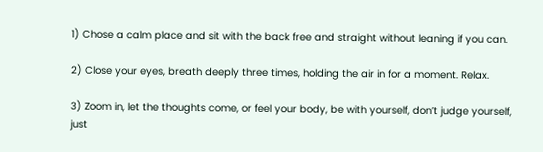1) Chose a calm place and sit with the back free and straight without leaning if you can.

2) Close your eyes, breath deeply three times, holding the air in for a moment. Relax.

3) Zoom in, let the thoughts come, or feel your body, be with yourself, don’t judge yourself, just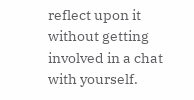reflect upon it without getting involved in a chat with yourself.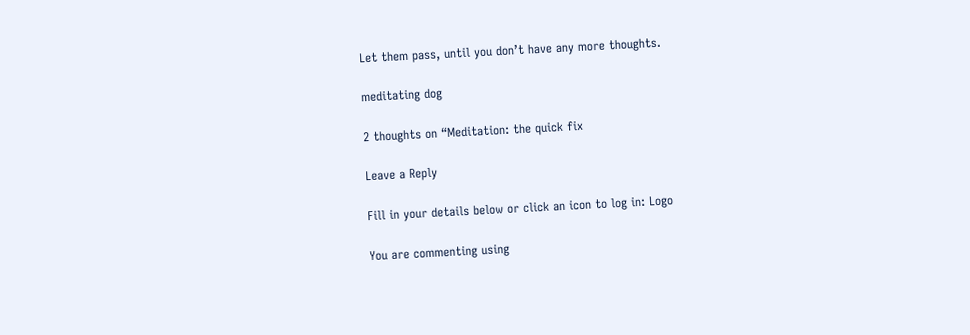Let them pass, until you don’t have any more thoughts.

meditating dog

2 thoughts on “Meditation: the quick fix

Leave a Reply

Fill in your details below or click an icon to log in: Logo

You are commenting using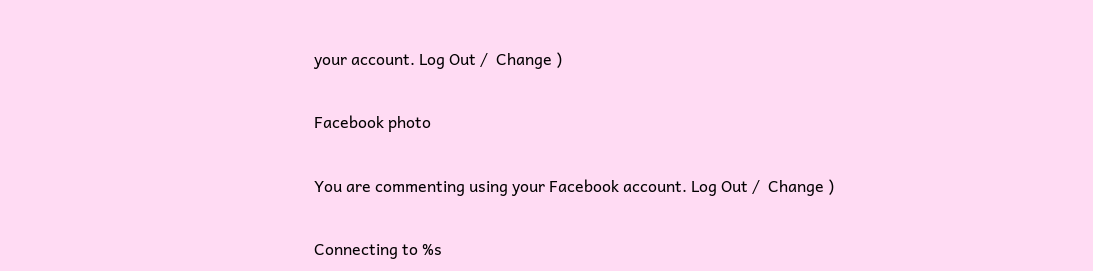your account. Log Out /  Change )

Facebook photo

You are commenting using your Facebook account. Log Out /  Change )

Connecting to %s